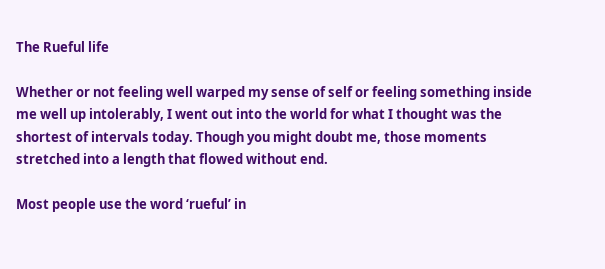The Rueful life

Whether or not feeling well warped my sense of self or feeling something inside me well up intolerably, I went out into the world for what I thought was the shortest of intervals today. Though you might doubt me, those moments stretched into a length that flowed without end.

Most people use the word ‘rueful’ in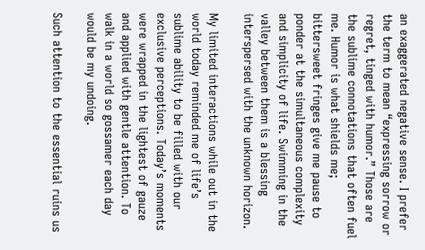an exaggerated negative sense. I prefer the term to mean “expressing sorrow or regret, tinged with humor.” Those are the sublime connotations that often fuel me. Humor is what shields me; bittersweet fringes give me pause to ponder at the simultaneous complexity and simplicity of life. Swimming in the valley between them is a blessing interspersed with the unknown horizon.

My limited interactions while out in the world today reminded me of life’s sublime ability to be filled with our exclusive perceptions. Today’s moments were wrapped in the lightest of gauze and applied with gentle attention. To walk in a world so gossamer each day would be my undoing.

Such attention to the essential ruins us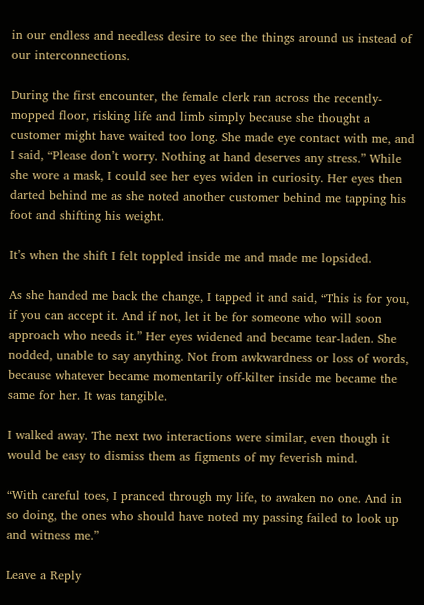in our endless and needless desire to see the things around us instead of our interconnections.

During the first encounter, the female clerk ran across the recently-mopped floor, risking life and limb simply because she thought a customer might have waited too long. She made eye contact with me, and I said, “Please don’t worry. Nothing at hand deserves any stress.” While she wore a mask, I could see her eyes widen in curiosity. Her eyes then darted behind me as she noted another customer behind me tapping his foot and shifting his weight.

It’s when the shift I felt toppled inside me and made me lopsided.

As she handed me back the change, I tapped it and said, “This is for you, if you can accept it. And if not, let it be for someone who will soon approach who needs it.” Her eyes widened and became tear-laden. She nodded, unable to say anything. Not from awkwardness or loss of words, because whatever became momentarily off-kilter inside me became the same for her. It was tangible.

I walked away. The next two interactions were similar, even though it would be easy to dismiss them as figments of my feverish mind.

“With careful toes, I pranced through my life, to awaken no one. And in so doing, the ones who should have noted my passing failed to look up and witness me.”

Leave a Reply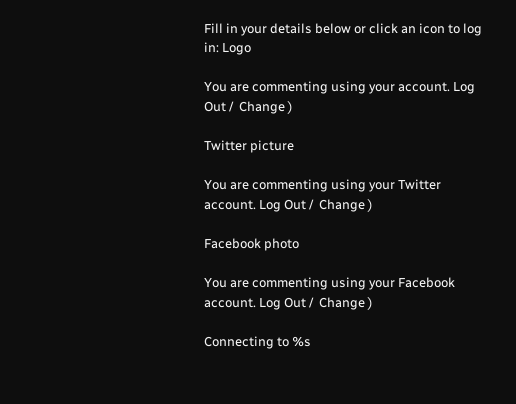Fill in your details below or click an icon to log in: Logo

You are commenting using your account. Log Out /  Change )

Twitter picture

You are commenting using your Twitter account. Log Out /  Change )

Facebook photo

You are commenting using your Facebook account. Log Out /  Change )

Connecting to %s